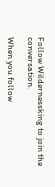Follow Wildernessking to join the conversation.

When you follow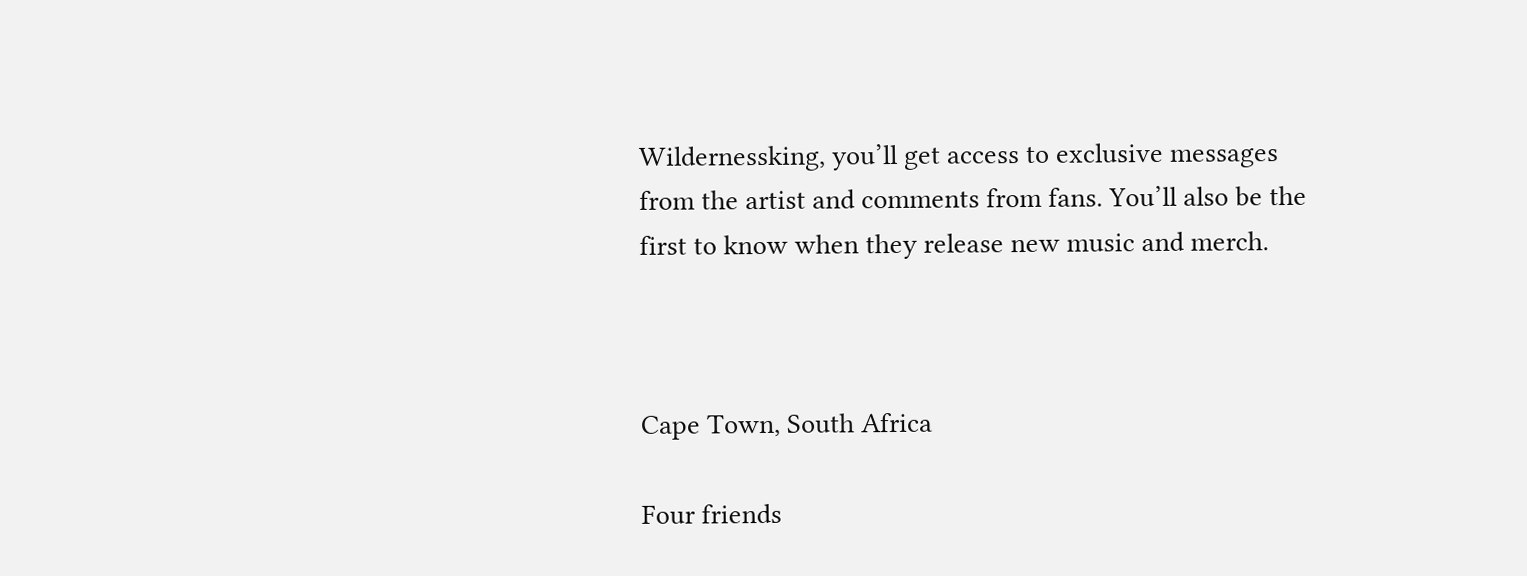Wildernessking, you’ll get access to exclusive messages from the artist and comments from fans. You’ll also be the first to know when they release new music and merch.



Cape Town, South Africa

Four friends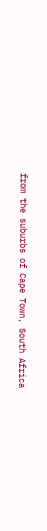from the suburbs of Cape Town, South Africa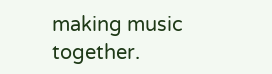making music together.